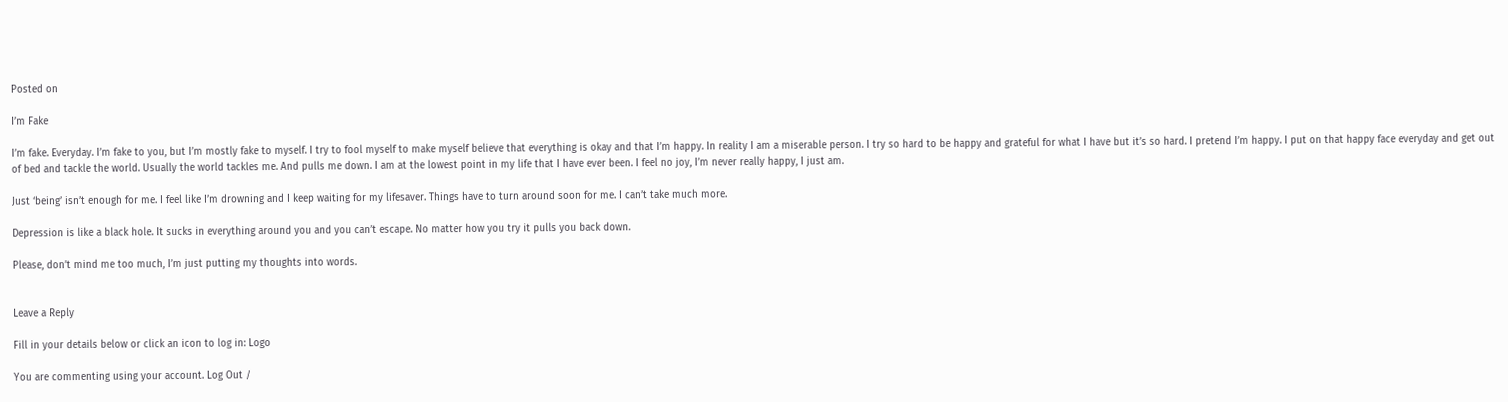Posted on

I’m Fake

I’m fake. Everyday. I’m fake to you, but I’m mostly fake to myself. I try to fool myself to make myself believe that everything is okay and that I’m happy. In reality I am a miserable person. I try so hard to be happy and grateful for what I have but it’s so hard. I pretend I’m happy. I put on that happy face everyday and get out of bed and tackle the world. Usually the world tackles me. And pulls me down. I am at the lowest point in my life that I have ever been. I feel no joy, I’m never really happy, I just am.

Just ‘being’ isn’t enough for me. I feel like I’m drowning and I keep waiting for my lifesaver. Things have to turn around soon for me. I can’t take much more.

Depression is like a black hole. It sucks in everything around you and you can’t escape. No matter how you try it pulls you back down.

Please, don’t mind me too much, I’m just putting my thoughts into words.


Leave a Reply

Fill in your details below or click an icon to log in: Logo

You are commenting using your account. Log Out /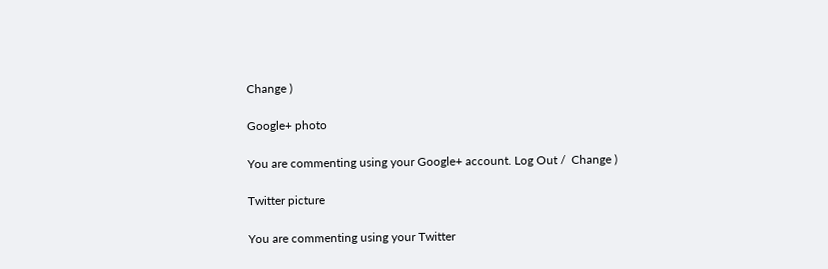Change )

Google+ photo

You are commenting using your Google+ account. Log Out /  Change )

Twitter picture

You are commenting using your Twitter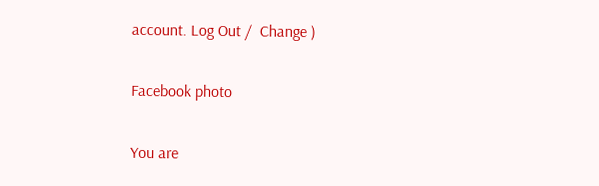account. Log Out /  Change )

Facebook photo

You are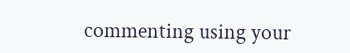commenting using your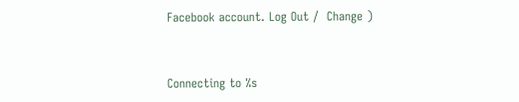Facebook account. Log Out /  Change )


Connecting to %s